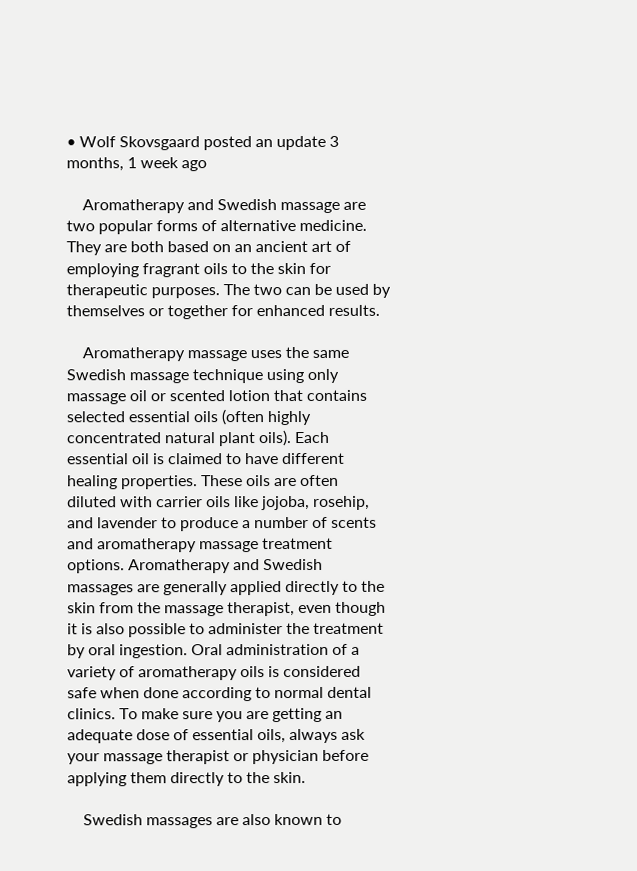• Wolf Skovsgaard posted an update 3 months, 1 week ago

    Aromatherapy and Swedish massage are two popular forms of alternative medicine. They are both based on an ancient art of employing fragrant oils to the skin for therapeutic purposes. The two can be used by themselves or together for enhanced results.

    Aromatherapy massage uses the same Swedish massage technique using only massage oil or scented lotion that contains selected essential oils (often highly concentrated natural plant oils). Each essential oil is claimed to have different healing properties. These oils are often diluted with carrier oils like jojoba, rosehip, and lavender to produce a number of scents and aromatherapy massage treatment options. Aromatherapy and Swedish massages are generally applied directly to the skin from the massage therapist, even though it is also possible to administer the treatment by oral ingestion. Oral administration of a variety of aromatherapy oils is considered safe when done according to normal dental clinics. To make sure you are getting an adequate dose of essential oils, always ask your massage therapist or physician before applying them directly to the skin.

    Swedish massages are also known to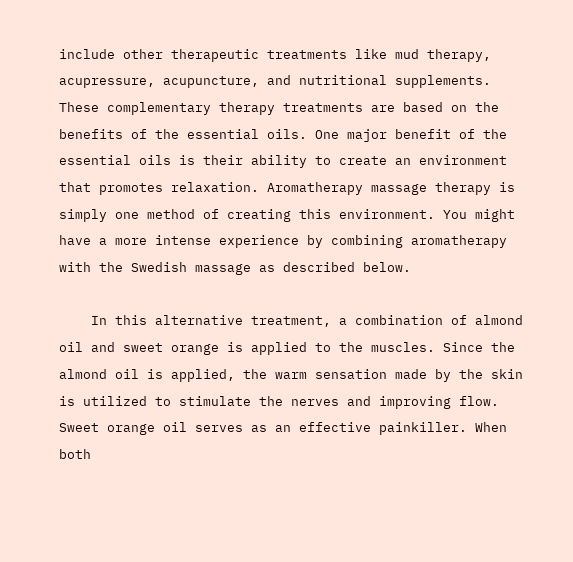include other therapeutic treatments like mud therapy, acupressure, acupuncture, and nutritional supplements. These complementary therapy treatments are based on the benefits of the essential oils. One major benefit of the essential oils is their ability to create an environment that promotes relaxation. Aromatherapy massage therapy is simply one method of creating this environment. You might have a more intense experience by combining aromatherapy with the Swedish massage as described below.

    In this alternative treatment, a combination of almond oil and sweet orange is applied to the muscles. Since the almond oil is applied, the warm sensation made by the skin is utilized to stimulate the nerves and improving flow. Sweet orange oil serves as an effective painkiller. When both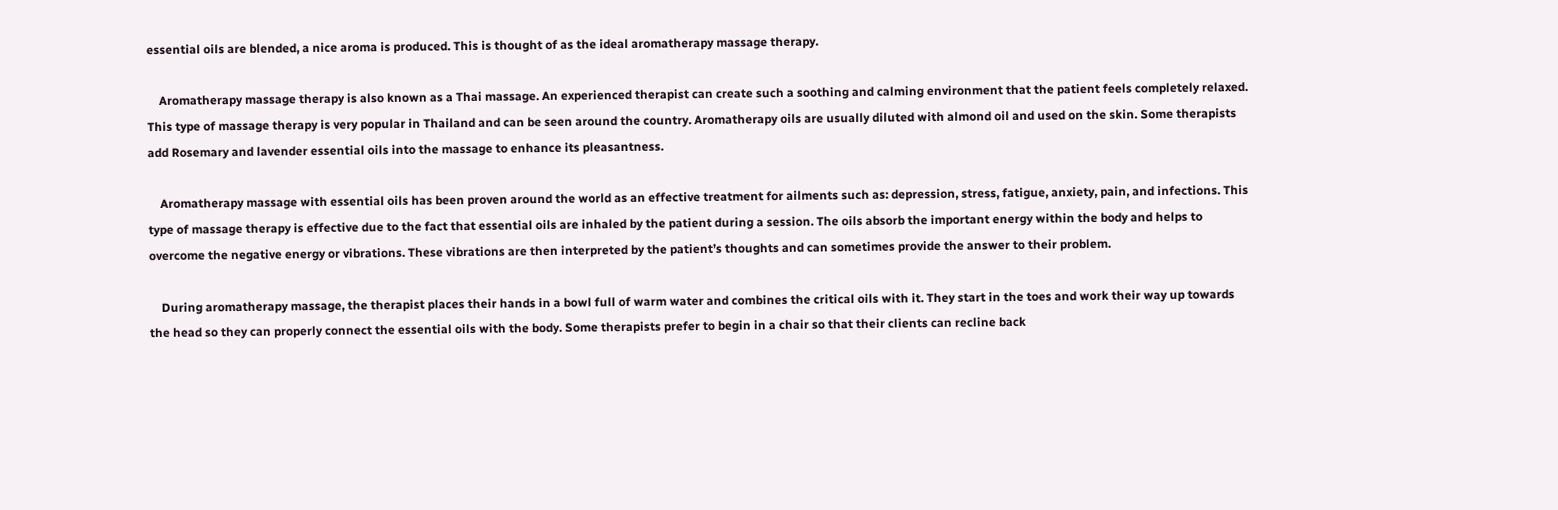essential oils are blended, a nice aroma is produced. This is thought of as the ideal aromatherapy massage therapy.

    Aromatherapy massage therapy is also known as a Thai massage. An experienced therapist can create such a soothing and calming environment that the patient feels completely relaxed. This type of massage therapy is very popular in Thailand and can be seen around the country. Aromatherapy oils are usually diluted with almond oil and used on the skin. Some therapists add Rosemary and lavender essential oils into the massage to enhance its pleasantness.

    Aromatherapy massage with essential oils has been proven around the world as an effective treatment for ailments such as: depression, stress, fatigue, anxiety, pain, and infections. This type of massage therapy is effective due to the fact that essential oils are inhaled by the patient during a session. The oils absorb the important energy within the body and helps to overcome the negative energy or vibrations. These vibrations are then interpreted by the patient’s thoughts and can sometimes provide the answer to their problem.

    During aromatherapy massage, the therapist places their hands in a bowl full of warm water and combines the critical oils with it. They start in the toes and work their way up towards the head so they can properly connect the essential oils with the body. Some therapists prefer to begin in a chair so that their clients can recline back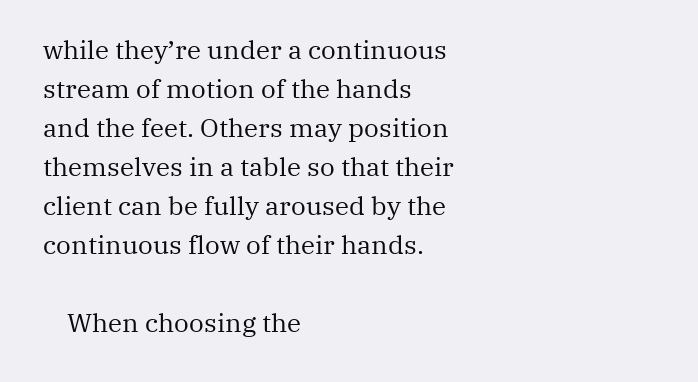while they’re under a continuous stream of motion of the hands and the feet. Others may position themselves in a table so that their client can be fully aroused by the continuous flow of their hands.

    When choosing the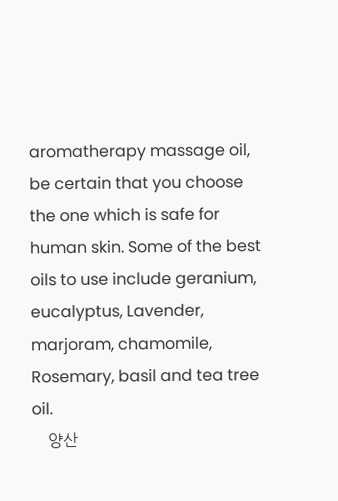aromatherapy massage oil, be certain that you choose the one which is safe for human skin. Some of the best oils to use include geranium, eucalyptus, Lavender, marjoram, chamomile, Rosemary, basil and tea tree oil.
    양산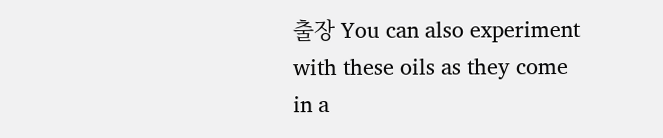출장 You can also experiment with these oils as they come in a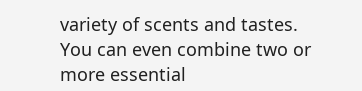variety of scents and tastes. You can even combine two or more essential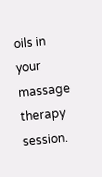oils in your massage therapy session.